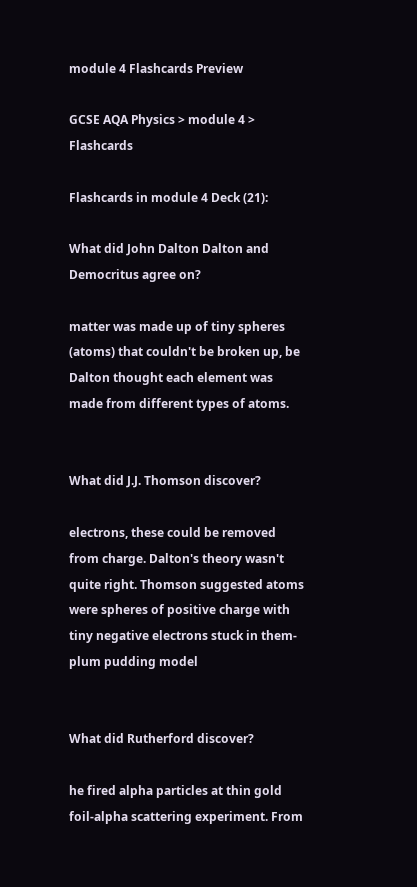module 4 Flashcards Preview

GCSE AQA Physics > module 4 > Flashcards

Flashcards in module 4 Deck (21):

What did John Dalton Dalton and Democritus agree on?

matter was made up of tiny spheres (atoms) that couldn't be broken up, be Dalton thought each element was made from different types of atoms.


What did J.J. Thomson discover?

electrons, these could be removed from charge. Dalton's theory wasn't quite right. Thomson suggested atoms were spheres of positive charge with tiny negative electrons stuck in them-plum pudding model


What did Rutherford discover?

he fired alpha particles at thin gold foil-alpha scattering experiment. From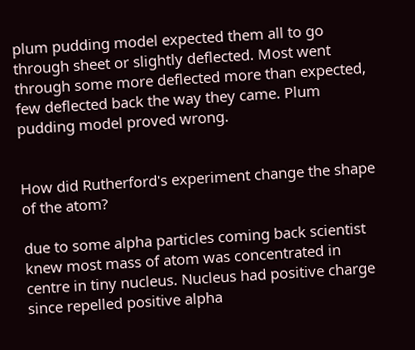plum pudding model expected them all to go through sheet or slightly deflected. Most went through some more deflected more than expected, few deflected back the way they came. Plum pudding model proved wrong.


How did Rutherford's experiment change the shape of the atom?

due to some alpha particles coming back scientist knew most mass of atom was concentrated in centre in tiny nucleus. Nucleus had positive charge since repelled positive alpha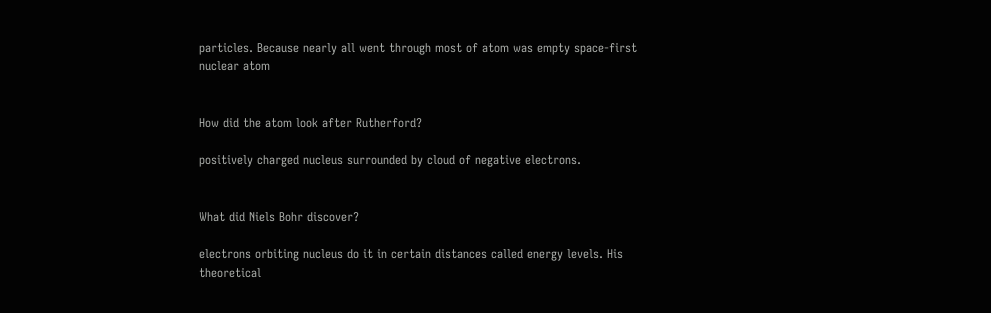particles. Because nearly all went through most of atom was empty space-first nuclear atom


How did the atom look after Rutherford?

positively charged nucleus surrounded by cloud of negative electrons.


What did Niels Bohr discover?

electrons orbiting nucleus do it in certain distances called energy levels. His theoretical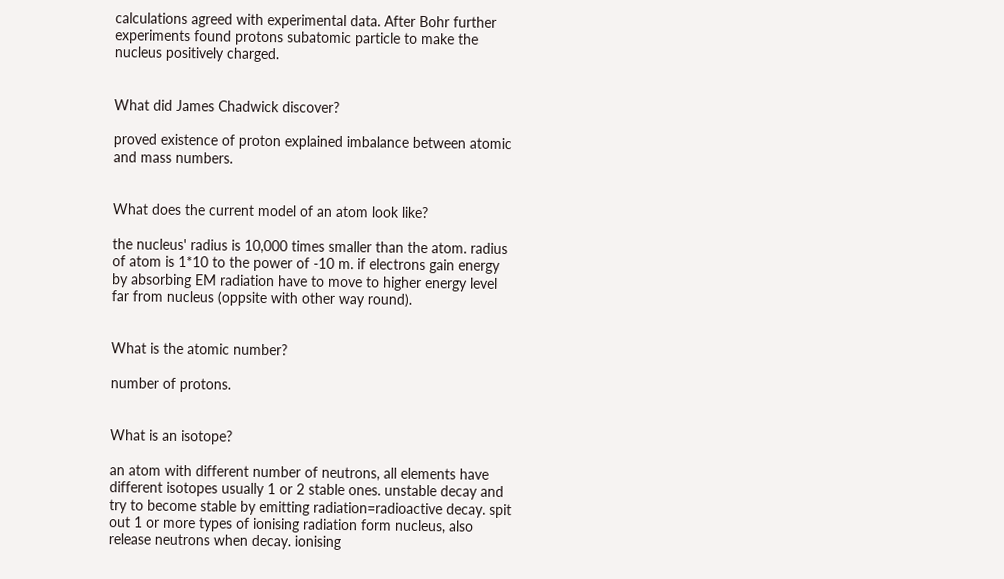calculations agreed with experimental data. After Bohr further experiments found protons subatomic particle to make the nucleus positively charged.


What did James Chadwick discover?

proved existence of proton explained imbalance between atomic and mass numbers.


What does the current model of an atom look like?

the nucleus' radius is 10,000 times smaller than the atom. radius of atom is 1*10 to the power of -10 m. if electrons gain energy by absorbing EM radiation have to move to higher energy level far from nucleus (oppsite with other way round).


What is the atomic number?

number of protons.


What is an isotope?

an atom with different number of neutrons, all elements have different isotopes usually 1 or 2 stable ones. unstable decay and try to become stable by emitting radiation=radioactive decay. spit out 1 or more types of ionising radiation form nucleus, also release neutrons when decay. ionising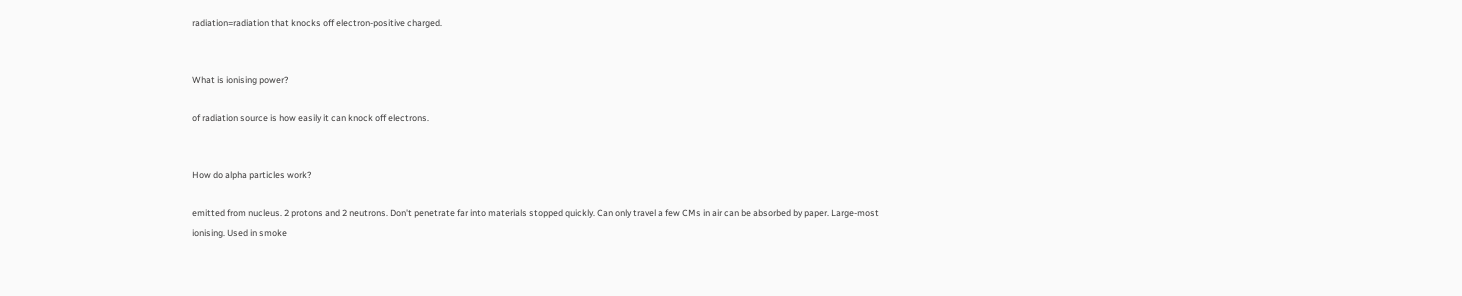radiation=radiation that knocks off electron-positive charged.


What is ionising power?

of radiation source is how easily it can knock off electrons.


How do alpha particles work?

emitted from nucleus. 2 protons and 2 neutrons. Don't penetrate far into materials stopped quickly. Can only travel a few CMs in air can be absorbed by paper. Large-most ionising. Used in smoke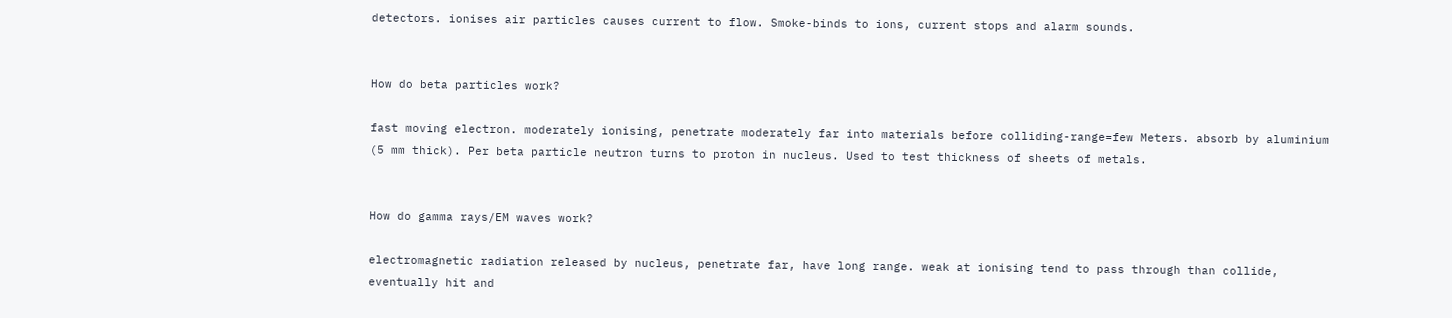detectors. ionises air particles causes current to flow. Smoke-binds to ions, current stops and alarm sounds.


How do beta particles work?

fast moving electron. moderately ionising, penetrate moderately far into materials before colliding-range=few Meters. absorb by aluminium (5 mm thick). Per beta particle neutron turns to proton in nucleus. Used to test thickness of sheets of metals.


How do gamma rays/EM waves work?

electromagnetic radiation released by nucleus, penetrate far, have long range. weak at ionising tend to pass through than collide, eventually hit and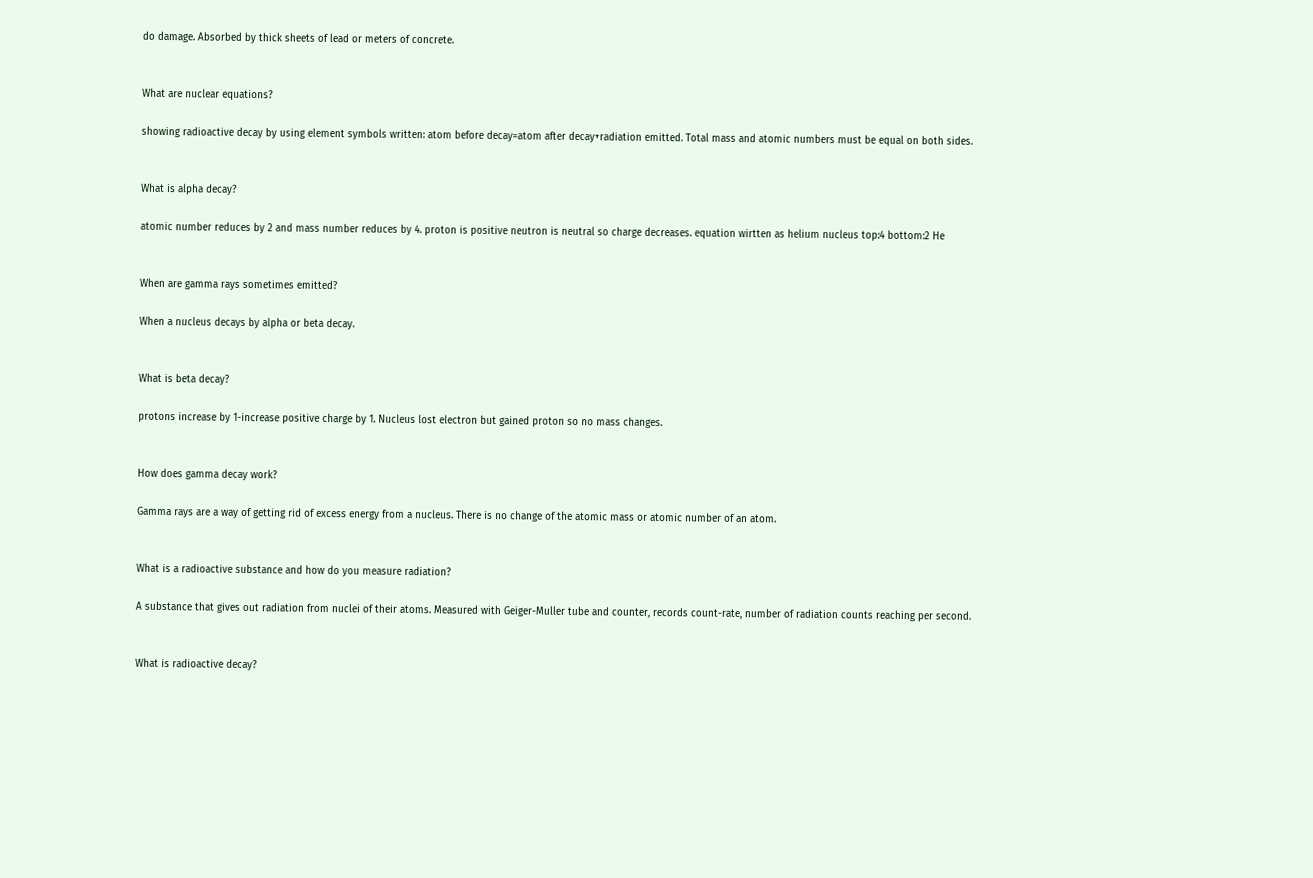do damage. Absorbed by thick sheets of lead or meters of concrete.


What are nuclear equations?

showing radioactive decay by using element symbols written: atom before decay=atom after decay+radiation emitted. Total mass and atomic numbers must be equal on both sides.


What is alpha decay?

atomic number reduces by 2 and mass number reduces by 4. proton is positive neutron is neutral so charge decreases. equation wirtten as helium nucleus top:4 bottom:2 He


When are gamma rays sometimes emitted?

When a nucleus decays by alpha or beta decay.


What is beta decay?

protons increase by 1-increase positive charge by 1. Nucleus lost electron but gained proton so no mass changes.


How does gamma decay work?

Gamma rays are a way of getting rid of excess energy from a nucleus. There is no change of the atomic mass or atomic number of an atom.


What is a radioactive substance and how do you measure radiation?

A substance that gives out radiation from nuclei of their atoms. Measured with Geiger-Muller tube and counter, records count-rate, number of radiation counts reaching per second.


What is radioactive decay?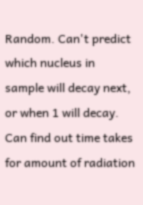Random. Can't predict which nucleus in sample will decay next, or when 1 will decay. Can find out time takes for amount of radiation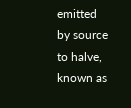emitted by source to halve, known as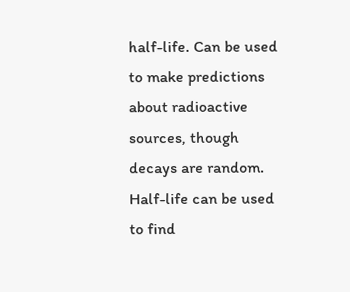half-life. Can be used to make predictions about radioactive sources, though decays are random. Half-life can be used to find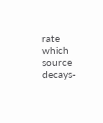rate which source decays-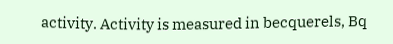activity. Activity is measured in becquerels, Bq